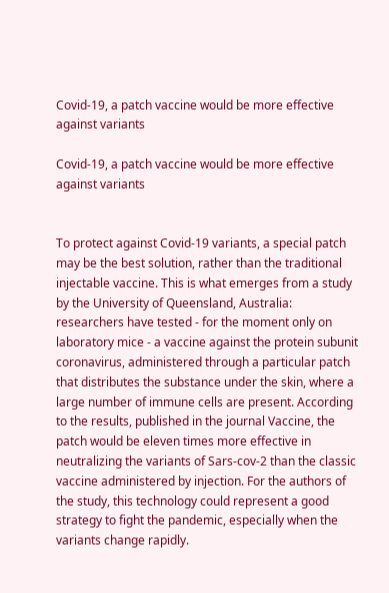Covid-19, a patch vaccine would be more effective against variants

Covid-19, a patch vaccine would be more effective against variants


To protect against Covid-19 variants, a special patch may be the best solution, rather than the traditional injectable vaccine. This is what emerges from a study by the University of Queensland, Australia: researchers have tested - for the moment only on laboratory mice - a vaccine against the protein subunit coronavirus, administered through a particular patch that distributes the substance under the skin, where a large number of immune cells are present. According to the results, published in the journal Vaccine, the patch would be eleven times more effective in neutralizing the variants of Sars-cov-2 than the classic vaccine administered by injection. For the authors of the study, this technology could represent a good strategy to fight the pandemic, especially when the variants change rapidly.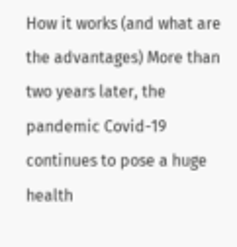How it works (and what are the advantages) More than two years later, the pandemic Covid-19 continues to pose a huge health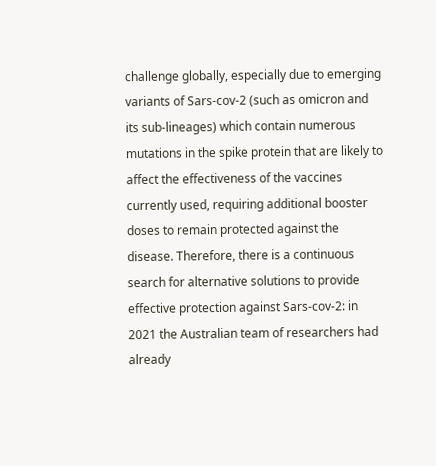challenge globally, especially due to emerging variants of Sars-cov-2 (such as omicron and its sub-lineages) which contain numerous mutations in the spike protein that are likely to affect the effectiveness of the vaccines currently used, requiring additional booster doses to remain protected against the disease. Therefore, there is a continuous search for alternative solutions to provide effective protection against Sars-cov-2: in 2021 the Australian team of researchers had already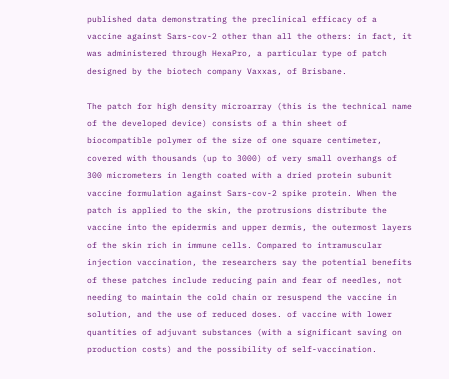published data demonstrating the preclinical efficacy of a vaccine against Sars-cov-2 other than all the others: in fact, it was administered through HexaPro, a particular type of patch designed by the biotech company Vaxxas, of Brisbane.

The patch for high density microarray (this is the technical name of the developed device) consists of a thin sheet of biocompatible polymer of the size of one square centimeter, covered with thousands (up to 3000) of very small overhangs of 300 micrometers in length coated with a dried protein subunit vaccine formulation against Sars-cov-2 spike protein. When the patch is applied to the skin, the protrusions distribute the vaccine into the epidermis and upper dermis, the outermost layers of the skin rich in immune cells. Compared to intramuscular injection vaccination, the researchers say the potential benefits of these patches include reducing pain and fear of needles, not needing to maintain the cold chain or resuspend the vaccine in solution, and the use of reduced doses. of vaccine with lower quantities of adjuvant substances (with a significant saving on production costs) and the possibility of self-vaccination.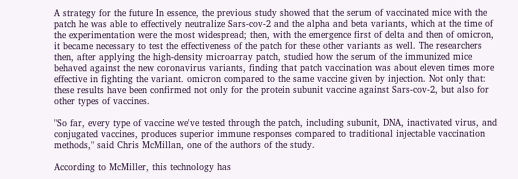A strategy for the future In essence, the previous study showed that the serum of vaccinated mice with the patch he was able to effectively neutralize Sars-cov-2 and the alpha and beta variants, which at the time of the experimentation were the most widespread; then, with the emergence first of delta and then of omicron, it became necessary to test the effectiveness of the patch for these other variants as well. The researchers then, after applying the high-density microarray patch, studied how the serum of the immunized mice behaved against the new coronavirus variants, finding that patch vaccination was about eleven times more effective in fighting the variant. omicron compared to the same vaccine given by injection. Not only that: these results have been confirmed not only for the protein subunit vaccine against Sars-cov-2, but also for other types of vaccines.

"So far, every type of vaccine we've tested through the patch, including subunit, DNA, inactivated virus, and conjugated vaccines, produces superior immune responses compared to traditional injectable vaccination methods," said Chris McMillan, one of the authors of the study.

According to McMiller, this technology has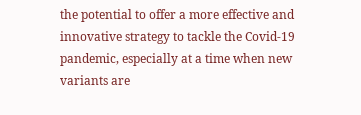the potential to offer a more effective and innovative strategy to tackle the Covid-19 pandemic, especially at a time when new variants are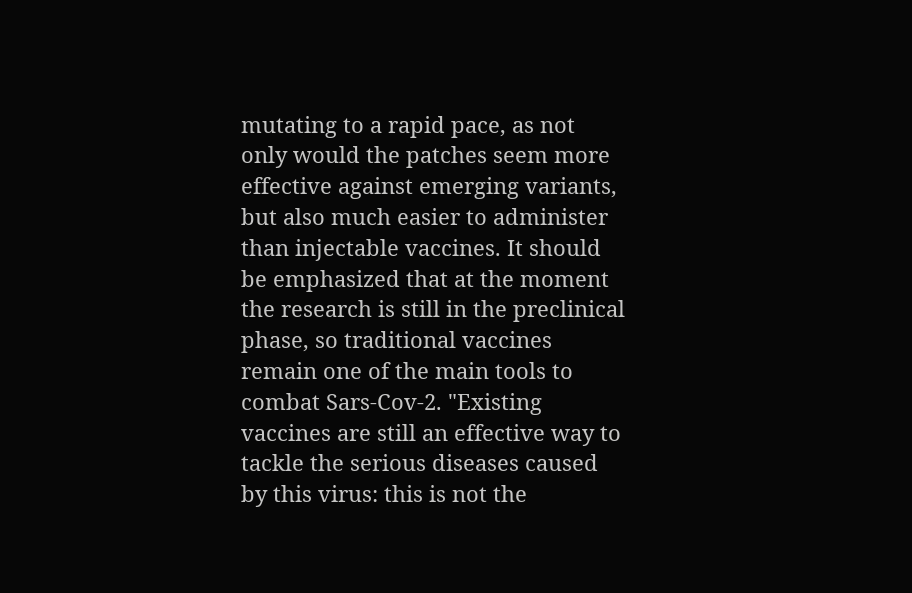mutating to a rapid pace, as not only would the patches seem more effective against emerging variants, but also much easier to administer than injectable vaccines. It should be emphasized that at the moment the research is still in the preclinical phase, so traditional vaccines remain one of the main tools to combat Sars-Cov-2. "Existing vaccines are still an effective way to tackle the serious diseases caused by this virus: this is not the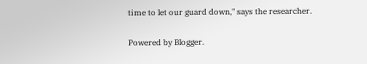time to let our guard down," says the researcher.

Powered by Blogger.